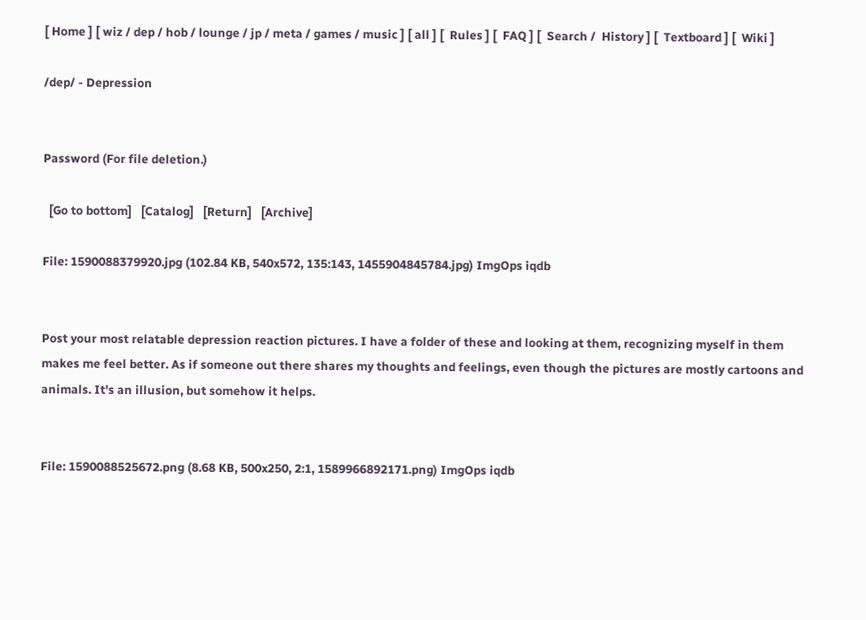[ Home ] [ wiz / dep / hob / lounge / jp / meta / games / music ] [ all ] [  Rules ] [  FAQ ] [  Search /  History ] [  Textboard ] [  Wiki ]

/dep/ - Depression


Password (For file deletion.)

  [Go to bottom]   [Catalog]   [Return]   [Archive]

File: 1590088379920.jpg (102.84 KB, 540x572, 135:143, 1455904845784.jpg) ImgOps iqdb


Post your most relatable depression reaction pictures. I have a folder of these and looking at them, recognizing myself in them makes me feel better. As if someone out there shares my thoughts and feelings, even though the pictures are mostly cartoons and animals. It's an illusion, but somehow it helps.


File: 1590088525672.png (8.68 KB, 500x250, 2:1, 1589966892171.png) ImgOps iqdb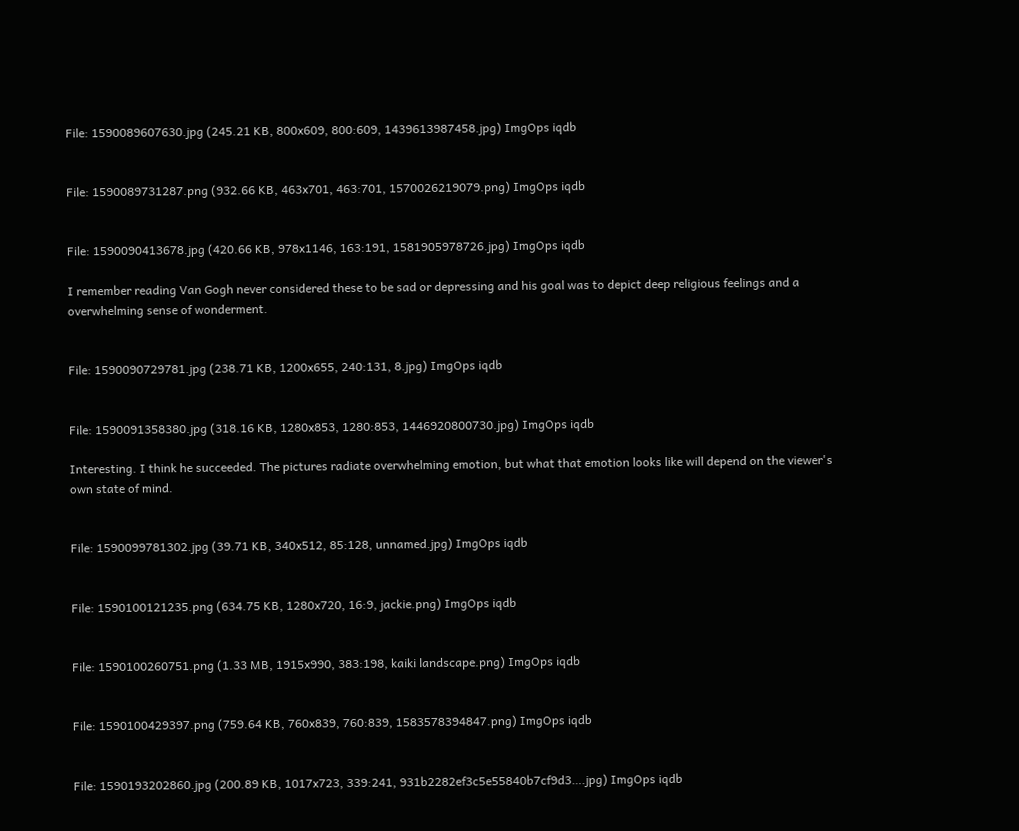File: 1590089607630.jpg (245.21 KB, 800x609, 800:609, 1439613987458.jpg) ImgOps iqdb


File: 1590089731287.png (932.66 KB, 463x701, 463:701, 1570026219079.png) ImgOps iqdb


File: 1590090413678.jpg (420.66 KB, 978x1146, 163:191, 1581905978726.jpg) ImgOps iqdb

I remember reading Van Gogh never considered these to be sad or depressing and his goal was to depict deep religious feelings and a overwhelming sense of wonderment.


File: 1590090729781.jpg (238.71 KB, 1200x655, 240:131, 8.jpg) ImgOps iqdb


File: 1590091358380.jpg (318.16 KB, 1280x853, 1280:853, 1446920800730.jpg) ImgOps iqdb

Interesting. I think he succeeded. The pictures radiate overwhelming emotion, but what that emotion looks like will depend on the viewer's own state of mind.


File: 1590099781302.jpg (39.71 KB, 340x512, 85:128, unnamed.jpg) ImgOps iqdb


File: 1590100121235.png (634.75 KB, 1280x720, 16:9, jackie.png) ImgOps iqdb


File: 1590100260751.png (1.33 MB, 1915x990, 383:198, kaiki landscape.png) ImgOps iqdb


File: 1590100429397.png (759.64 KB, 760x839, 760:839, 1583578394847.png) ImgOps iqdb


File: 1590193202860.jpg (200.89 KB, 1017x723, 339:241, 931b2282ef3c5e55840b7cf9d3….jpg) ImgOps iqdb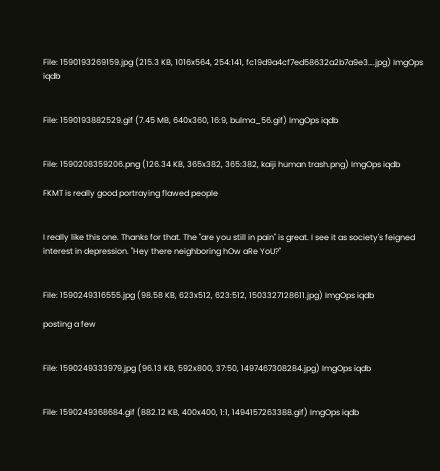File: 1590193269159.jpg (215.3 KB, 1016x564, 254:141, fc19d9a4cf7ed58632a2b7a9e3….jpg) ImgOps iqdb


File: 1590193882529.gif (7.45 MB, 640x360, 16:9, bulma_56.gif) ImgOps iqdb


File: 1590208359206.png (126.34 KB, 365x382, 365:382, kaiji human trash.png) ImgOps iqdb

FKMT is really good portraying flawed people


I really like this one. Thanks for that. The "are you still in pain" is great. I see it as society's feigned interest in depression. "Hey there neighboring hOw aRe YoU?"


File: 1590249316555.jpg (98.58 KB, 623x512, 623:512, 1503327128611.jpg) ImgOps iqdb

posting a few


File: 1590249333979.jpg (96.13 KB, 592x800, 37:50, 1497467308284.jpg) ImgOps iqdb


File: 1590249368684.gif (882.12 KB, 400x400, 1:1, 1494157263388.gif) ImgOps iqdb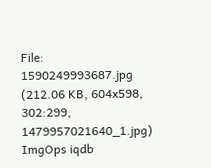File: 1590249993687.jpg (212.06 KB, 604x598, 302:299, 1479957021640_1.jpg) ImgOps iqdb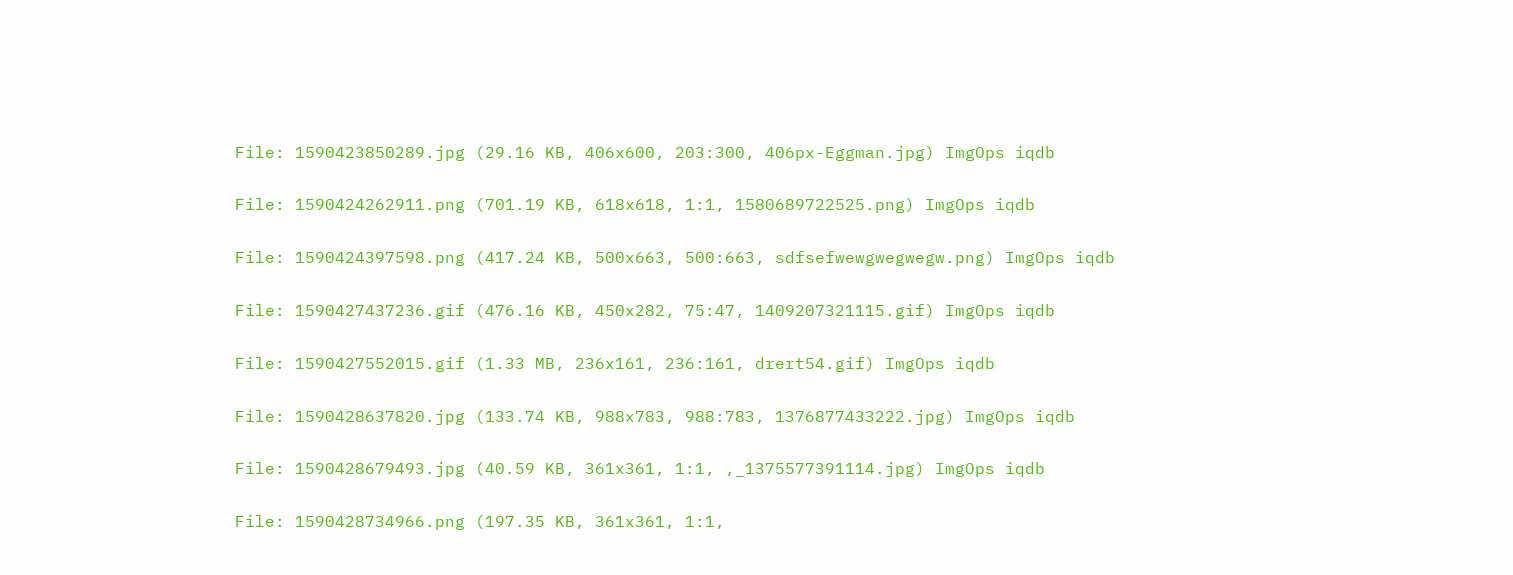File: 1590423850289.jpg (29.16 KB, 406x600, 203:300, 406px-Eggman.jpg) ImgOps iqdb


File: 1590424262911.png (701.19 KB, 618x618, 1:1, 1580689722525.png) ImgOps iqdb


File: 1590424397598.png (417.24 KB, 500x663, 500:663, sdfsefwewgwegwegw.png) ImgOps iqdb


File: 1590427437236.gif (476.16 KB, 450x282, 75:47, 1409207321115.gif) ImgOps iqdb


File: 1590427552015.gif (1.33 MB, 236x161, 236:161, drert54.gif) ImgOps iqdb


File: 1590428637820.jpg (133.74 KB, 988x783, 988:783, 1376877433222.jpg) ImgOps iqdb


File: 1590428679493.jpg (40.59 KB, 361x361, 1:1, ,_1375577391114.jpg) ImgOps iqdb


File: 1590428734966.png (197.35 KB, 361x361, 1:1,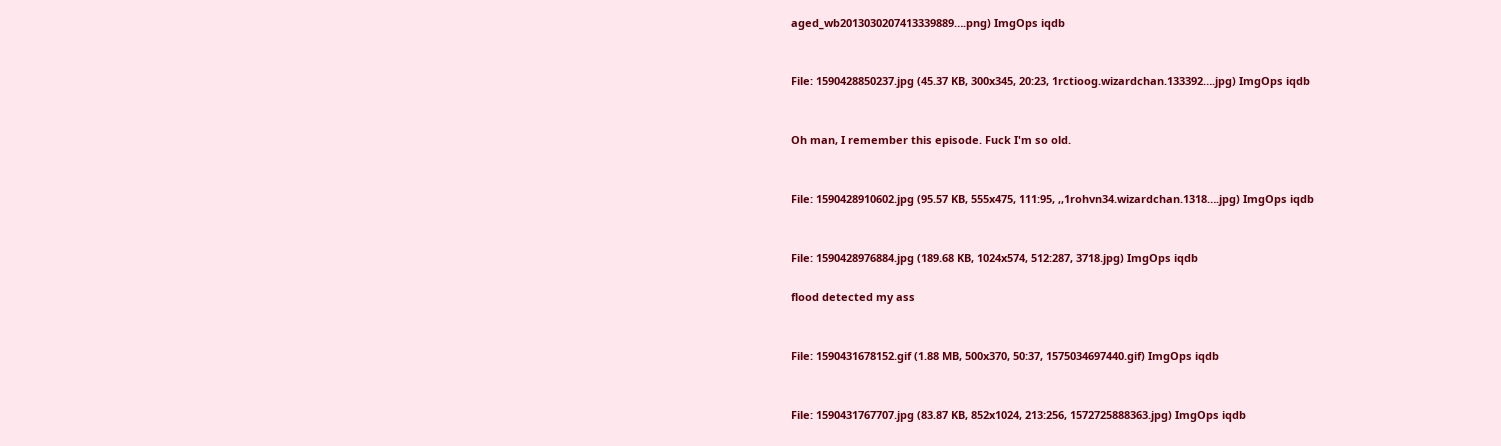aged_wb2013030207413339889….png) ImgOps iqdb


File: 1590428850237.jpg (45.37 KB, 300x345, 20:23, 1rctioog.wizardchan.133392….jpg) ImgOps iqdb


Oh man, I remember this episode. Fuck I'm so old.


File: 1590428910602.jpg (95.57 KB, 555x475, 111:95, ,,1rohvn34.wizardchan.1318….jpg) ImgOps iqdb


File: 1590428976884.jpg (189.68 KB, 1024x574, 512:287, 3718.jpg) ImgOps iqdb

flood detected my ass


File: 1590431678152.gif (1.88 MB, 500x370, 50:37, 1575034697440.gif) ImgOps iqdb


File: 1590431767707.jpg (83.87 KB, 852x1024, 213:256, 1572725888363.jpg) ImgOps iqdb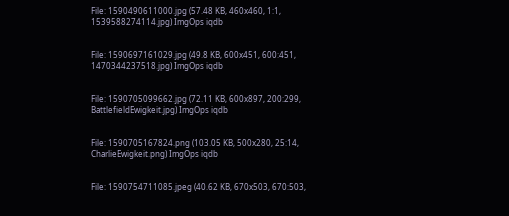File: 1590490611000.jpg (57.48 KB, 460x460, 1:1, 1539588274114.jpg) ImgOps iqdb


File: 1590697161029.jpg (49.8 KB, 600x451, 600:451, 1470344237518.jpg) ImgOps iqdb


File: 1590705099662.jpg (72.11 KB, 600x897, 200:299, BattlefieldEwigkeit.jpg) ImgOps iqdb


File: 1590705167824.png (103.05 KB, 500x280, 25:14, CharlieEwigkeit.png) ImgOps iqdb


File: 1590754711085.jpeg (40.62 KB, 670x503, 670:503,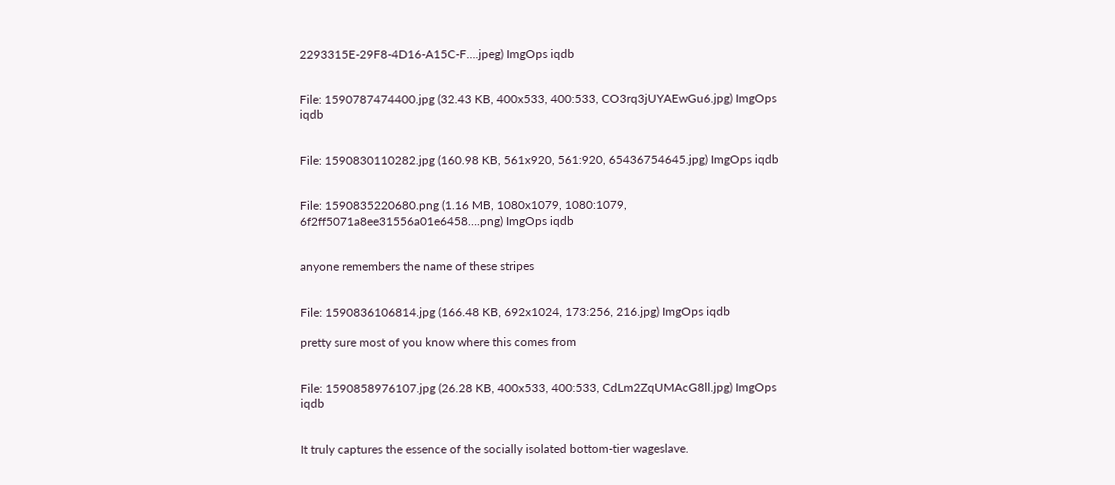2293315E-29F8-4D16-A15C-F….jpeg) ImgOps iqdb


File: 1590787474400.jpg (32.43 KB, 400x533, 400:533, CO3rq3jUYAEwGu6.jpg) ImgOps iqdb


File: 1590830110282.jpg (160.98 KB, 561x920, 561:920, 65436754645.jpg) ImgOps iqdb


File: 1590835220680.png (1.16 MB, 1080x1079, 1080:1079, 6f2ff5071a8ee31556a01e6458….png) ImgOps iqdb


anyone remembers the name of these stripes


File: 1590836106814.jpg (166.48 KB, 692x1024, 173:256, 216.jpg) ImgOps iqdb

pretty sure most of you know where this comes from


File: 1590858976107.jpg (26.28 KB, 400x533, 400:533, CdLm2ZqUMAcG8ll.jpg) ImgOps iqdb


It truly captures the essence of the socially isolated bottom-tier wageslave.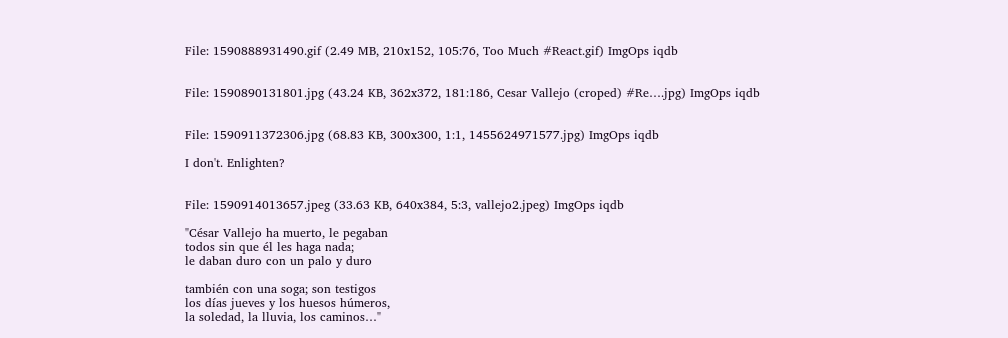File: 1590888931490.gif (2.49 MB, 210x152, 105:76, Too Much #React.gif) ImgOps iqdb


File: 1590890131801.jpg (43.24 KB, 362x372, 181:186, Cesar Vallejo (croped) #Re….jpg) ImgOps iqdb


File: 1590911372306.jpg (68.83 KB, 300x300, 1:1, 1455624971577.jpg) ImgOps iqdb

I don't. Enlighten?


File: 1590914013657.jpeg (33.63 KB, 640x384, 5:3, vallejo2.jpeg) ImgOps iqdb

"César Vallejo ha muerto, le pegaban
todos sin que él les haga nada;
le daban duro con un palo y duro

también con una soga; son testigos
los días jueves y los huesos húmeros,
la soledad, la lluvia, los caminos…"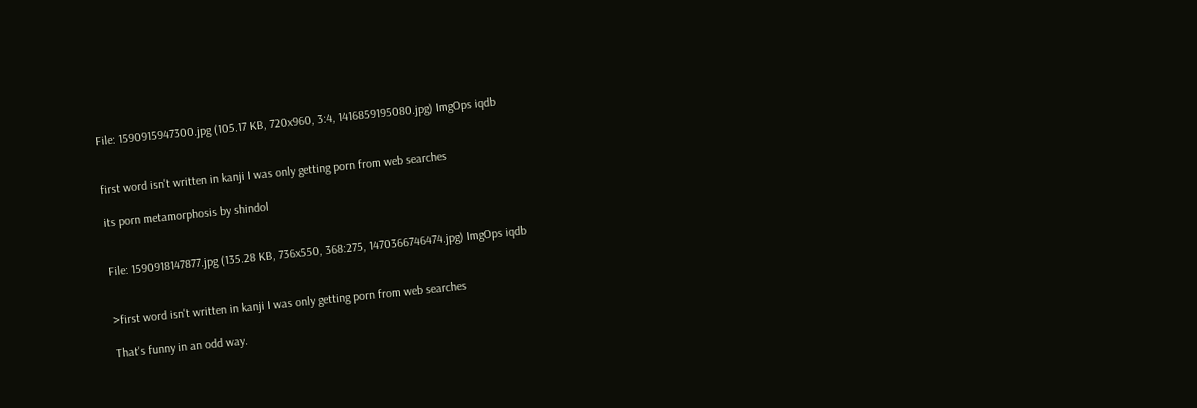File: 1590915947300.jpg (105.17 KB, 720x960, 3:4, 1416859195080.jpg) ImgOps iqdb


first word isn't written in kanji I was only getting porn from web searches

its porn metamorphosis by shindol


File: 1590918147877.jpg (135.28 KB, 736x550, 368:275, 1470366746474.jpg) ImgOps iqdb


>first word isn't written in kanji I was only getting porn from web searches

That's funny in an odd way.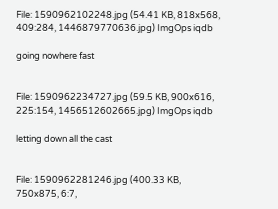File: 1590962102248.jpg (54.41 KB, 818x568, 409:284, 1446879770636.jpg) ImgOps iqdb

going nowhere fast


File: 1590962234727.jpg (59.5 KB, 900x616, 225:154, 1456512602665.jpg) ImgOps iqdb

letting down all the cast


File: 1590962281246.jpg (400.33 KB, 750x875, 6:7,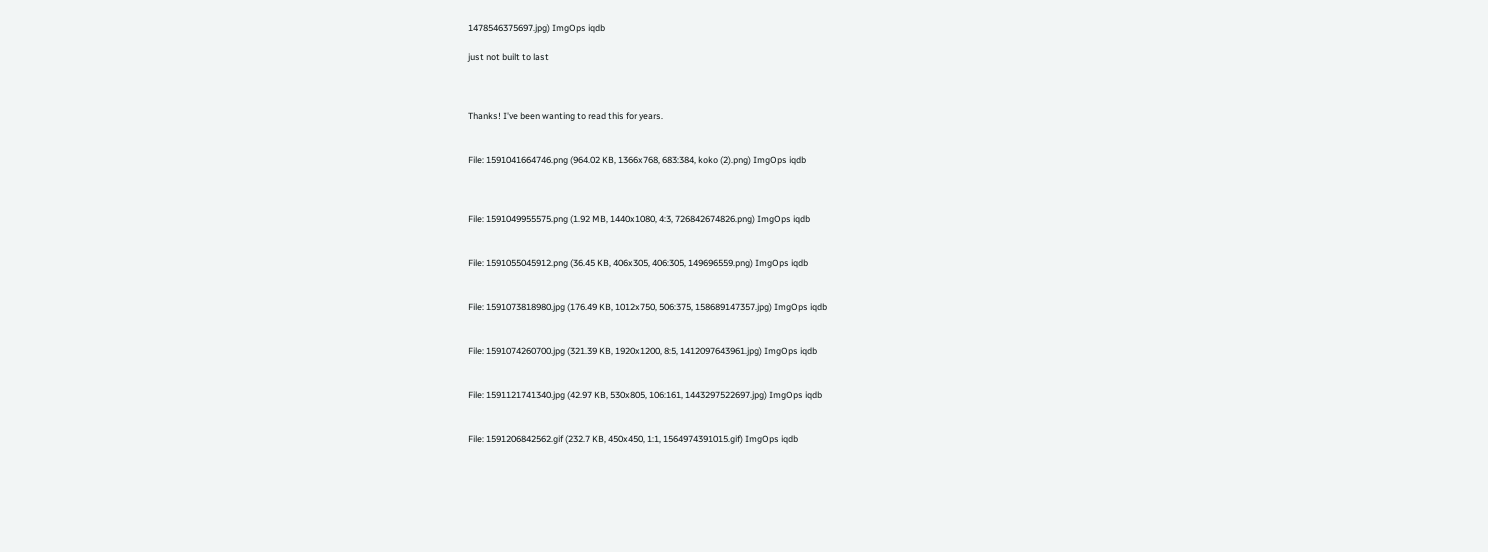1478546375697.jpg) ImgOps iqdb

just not built to last



Thanks! I've been wanting to read this for years.


File: 1591041664746.png (964.02 KB, 1366x768, 683:384, koko (2).png) ImgOps iqdb



File: 1591049955575.png (1.92 MB, 1440x1080, 4:3, 726842674826.png) ImgOps iqdb


File: 1591055045912.png (36.45 KB, 406x305, 406:305, 149696559.png) ImgOps iqdb


File: 1591073818980.jpg (176.49 KB, 1012x750, 506:375, 158689147357.jpg) ImgOps iqdb


File: 1591074260700.jpg (321.39 KB, 1920x1200, 8:5, 1412097643961.jpg) ImgOps iqdb


File: 1591121741340.jpg (42.97 KB, 530x805, 106:161, 1443297522697.jpg) ImgOps iqdb


File: 1591206842562.gif (232.7 KB, 450x450, 1:1, 1564974391015.gif) ImgOps iqdb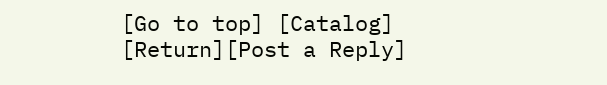[Go to top] [Catalog] [Return][Post a Reply]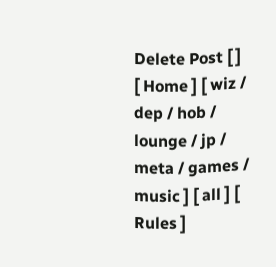Delete Post [ ]
[ Home ] [ wiz / dep / hob / lounge / jp / meta / games / music ] [ all ] [  Rules ]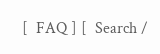[  FAQ ] [  Search /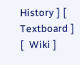History ] [  Textboard ] [  Wiki ]